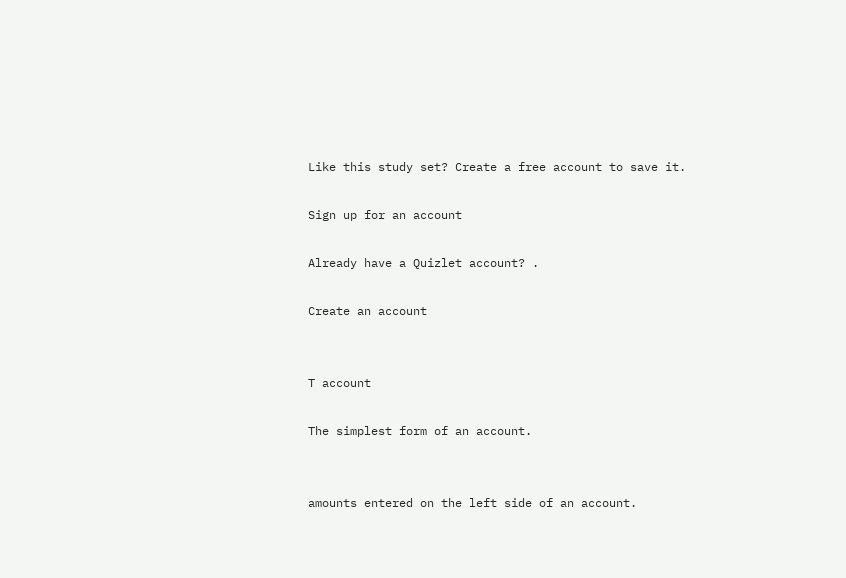Like this study set? Create a free account to save it.

Sign up for an account

Already have a Quizlet account? .

Create an account


T account

The simplest form of an account.


amounts entered on the left side of an account.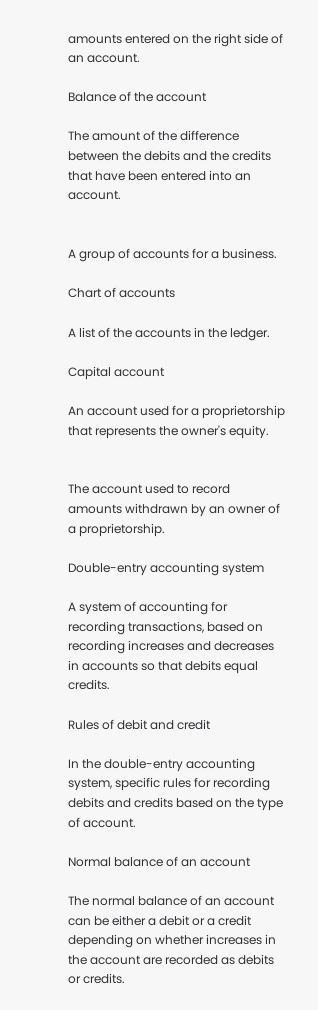amounts entered on the right side of an account.

Balance of the account

The amount of the difference between the debits and the credits that have been entered into an account.


A group of accounts for a business.

Chart of accounts

A list of the accounts in the ledger.

Capital account

An account used for a proprietorship that represents the owner's equity.


The account used to record amounts withdrawn by an owner of a proprietorship.

Double-entry accounting system

A system of accounting for recording transactions, based on recording increases and decreases in accounts so that debits equal credits.

Rules of debit and credit

In the double-entry accounting system, specific rules for recording debits and credits based on the type of account.

Normal balance of an account

The normal balance of an account can be either a debit or a credit depending on whether increases in the account are recorded as debits or credits.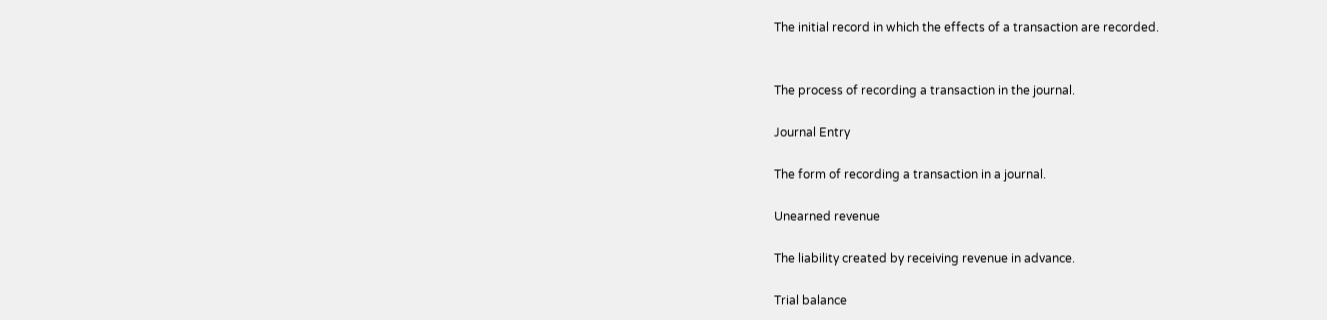The initial record in which the effects of a transaction are recorded.


The process of recording a transaction in the journal.

Journal Entry

The form of recording a transaction in a journal.

Unearned revenue

The liability created by receiving revenue in advance.

Trial balance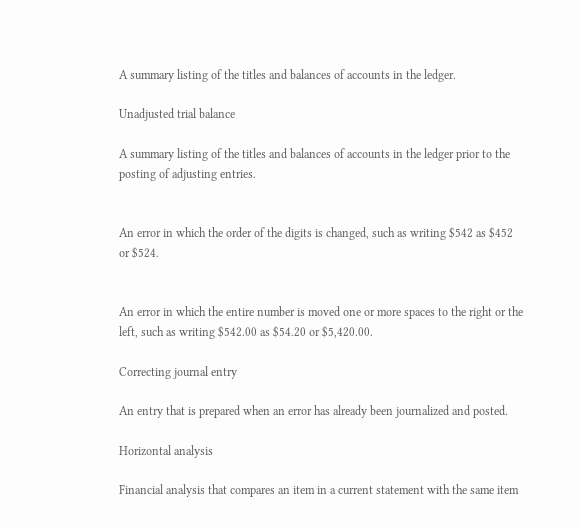A summary listing of the titles and balances of accounts in the ledger.

Unadjusted trial balance

A summary listing of the titles and balances of accounts in the ledger prior to the posting of adjusting entries.


An error in which the order of the digits is changed, such as writing $542 as $452 or $524.


An error in which the entire number is moved one or more spaces to the right or the left, such as writing $542.00 as $54.20 or $5,420.00.

Correcting journal entry

An entry that is prepared when an error has already been journalized and posted.

Horizontal analysis

Financial analysis that compares an item in a current statement with the same item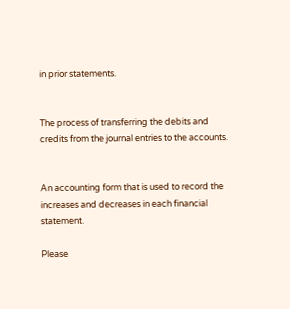in prior statements.


The process of transferring the debits and credits from the journal entries to the accounts.


An accounting form that is used to record the increases and decreases in each financial statement.

Please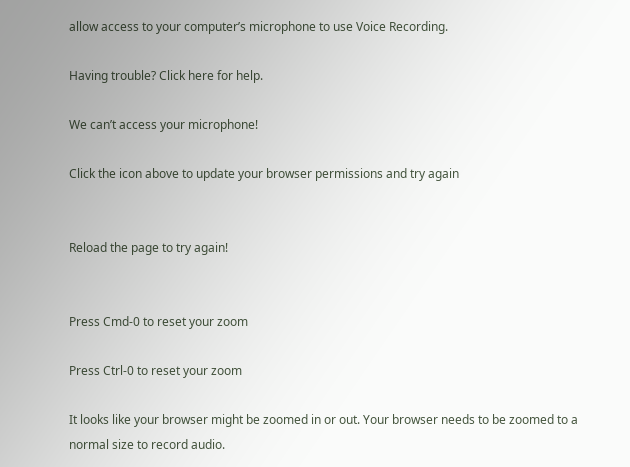allow access to your computer’s microphone to use Voice Recording.

Having trouble? Click here for help.

We can’t access your microphone!

Click the icon above to update your browser permissions and try again


Reload the page to try again!


Press Cmd-0 to reset your zoom

Press Ctrl-0 to reset your zoom

It looks like your browser might be zoomed in or out. Your browser needs to be zoomed to a normal size to record audio.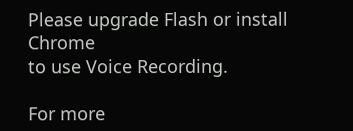Please upgrade Flash or install Chrome
to use Voice Recording.

For more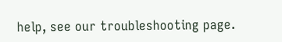help, see our troubleshooting page.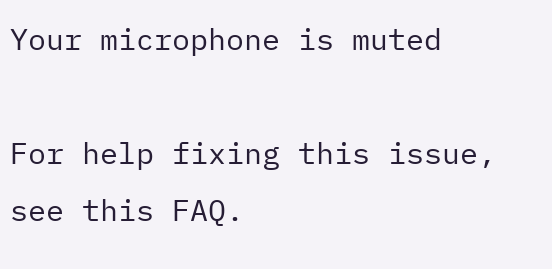Your microphone is muted

For help fixing this issue, see this FAQ.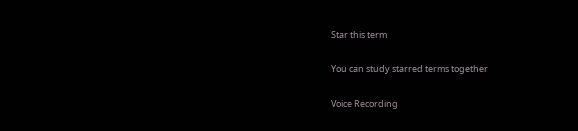Star this term

You can study starred terms together

Voice Recording